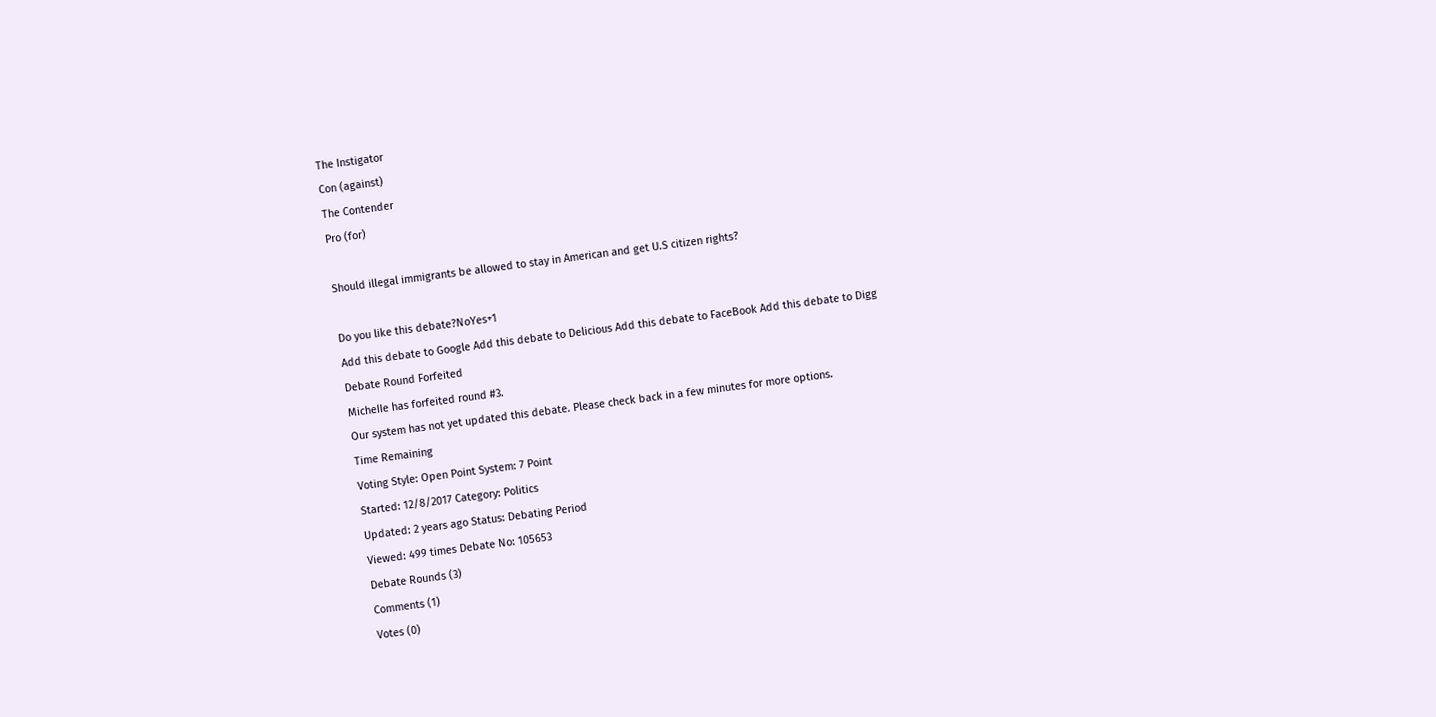The Instigator
Con (against)
The Contender
Pro (for)

Should illegal immigrants be allowed to stay in American and get U.S citizen rights?

Do you like this debate?NoYes+1
Add this debate to Google Add this debate to Delicious Add this debate to FaceBook Add this debate to Digg
Debate Round Forfeited
MicheIIe has forfeited round #3.
Our system has not yet updated this debate. Please check back in a few minutes for more options.
Time Remaining
Voting Style: Open Point System: 7 Point
Started: 12/8/2017 Category: Politics
Updated: 2 years ago Status: Debating Period
Viewed: 499 times Debate No: 105653
Debate Rounds (3)
Comments (1)
Votes (0)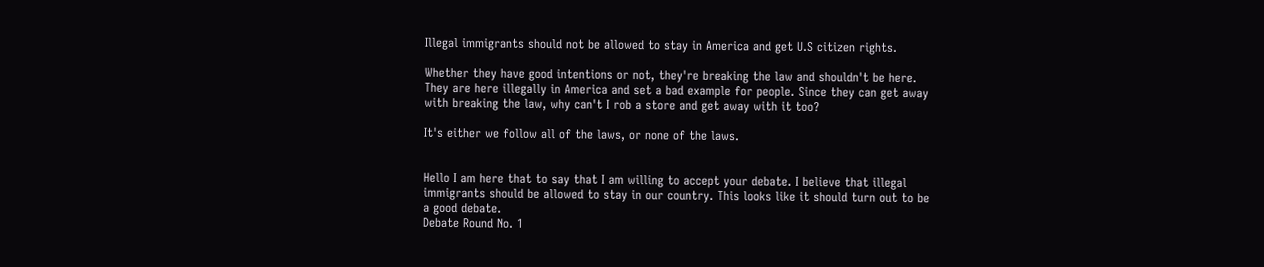Illegal immigrants should not be allowed to stay in America and get U.S citizen rights.

Whether they have good intentions or not, they're breaking the law and shouldn't be here. They are here illegally in America and set a bad example for people. Since they can get away with breaking the law, why can't I rob a store and get away with it too?

It's either we follow all of the laws, or none of the laws.


Hello I am here that to say that I am willing to accept your debate. I believe that illegal immigrants should be allowed to stay in our country. This looks like it should turn out to be a good debate.
Debate Round No. 1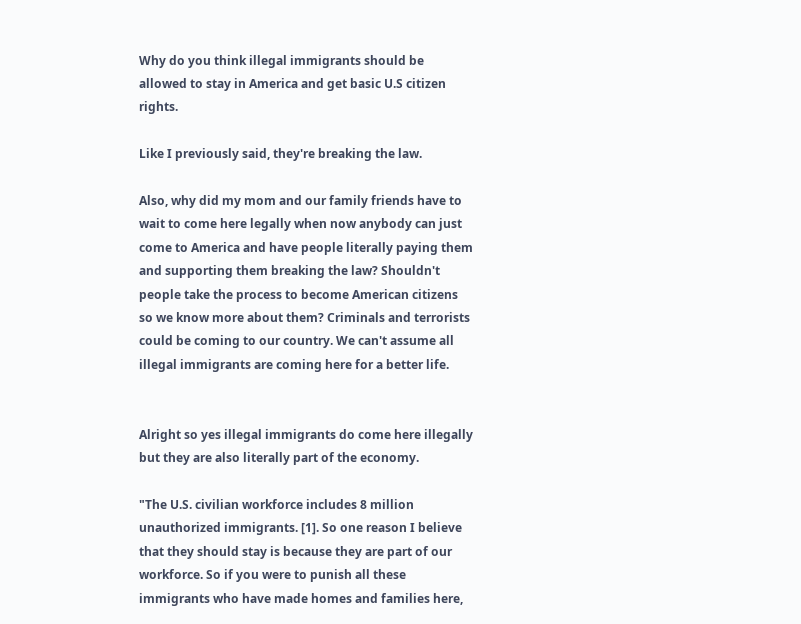Why do you think illegal immigrants should be allowed to stay in America and get basic U.S citizen rights.

Like I previously said, they're breaking the law.

Also, why did my mom and our family friends have to wait to come here legally when now anybody can just come to America and have people literally paying them and supporting them breaking the law? Shouldn't people take the process to become American citizens so we know more about them? Criminals and terrorists could be coming to our country. We can't assume all illegal immigrants are coming here for a better life.


Alright so yes illegal immigrants do come here illegally but they are also literally part of the economy.

"The U.S. civilian workforce includes 8 million unauthorized immigrants. [1]. So one reason I believe that they should stay is because they are part of our workforce. So if you were to punish all these immigrants who have made homes and families here,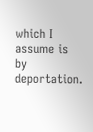which I assume is by deportation.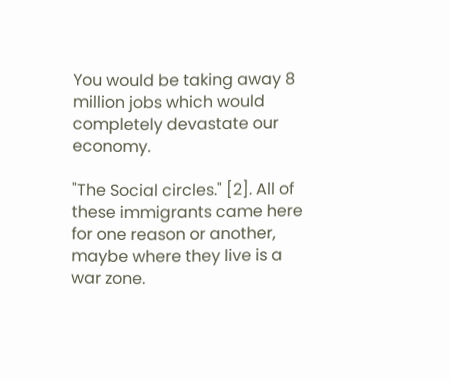You would be taking away 8 million jobs which would completely devastate our economy.

"The Social circles." [2]. All of these immigrants came here for one reason or another, maybe where they live is a war zone.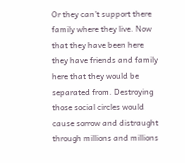Or they can't support there family where they live. Now that they have been here they have friends and family here that they would be separated from. Destroying those social circles would cause sorrow and distraught through millions and millions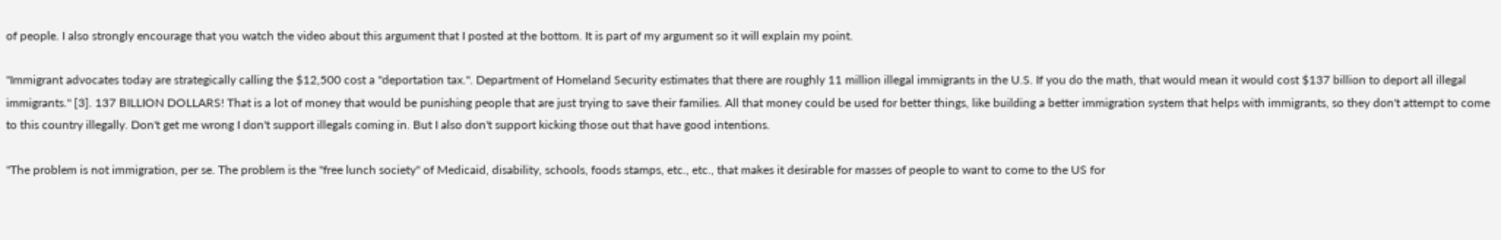of people. I also strongly encourage that you watch the video about this argument that I posted at the bottom. It is part of my argument so it will explain my point.

"Immigrant advocates today are strategically calling the $12,500 cost a "deportation tax.". Department of Homeland Security estimates that there are roughly 11 million illegal immigrants in the U.S. If you do the math, that would mean it would cost $137 billion to deport all illegal immigrants." [3]. 137 BILLION DOLLARS! That is a lot of money that would be punishing people that are just trying to save their families. All that money could be used for better things, like building a better immigration system that helps with immigrants, so they don't attempt to come to this country illegally. Don't get me wrong I don't support illegals coming in. But I also don't support kicking those out that have good intentions.

"The problem is not immigration, per se. The problem is the "free lunch society" of Medicaid, disability, schools, foods stamps, etc., etc., that makes it desirable for masses of people to want to come to the US for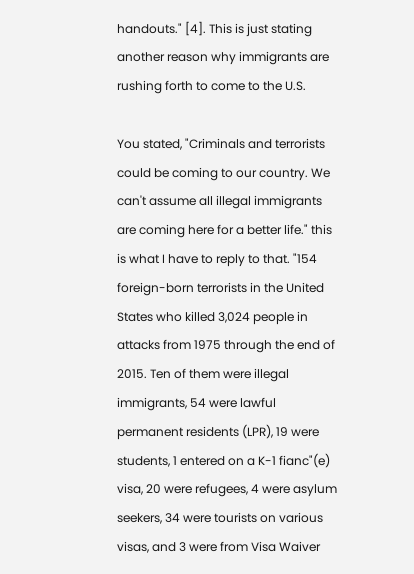handouts." [4]. This is just stating another reason why immigrants are rushing forth to come to the U.S.

You stated, "Criminals and terrorists could be coming to our country. We can't assume all illegal immigrants are coming here for a better life." this is what I have to reply to that. "154 foreign-born terrorists in the United States who killed 3,024 people in attacks from 1975 through the end of 2015. Ten of them were illegal immigrants, 54 were lawful permanent residents (LPR), 19 were students, 1 entered on a K-1 fianc"(e) visa, 20 were refugees, 4 were asylum seekers, 34 were tourists on various visas, and 3 were from Visa Waiver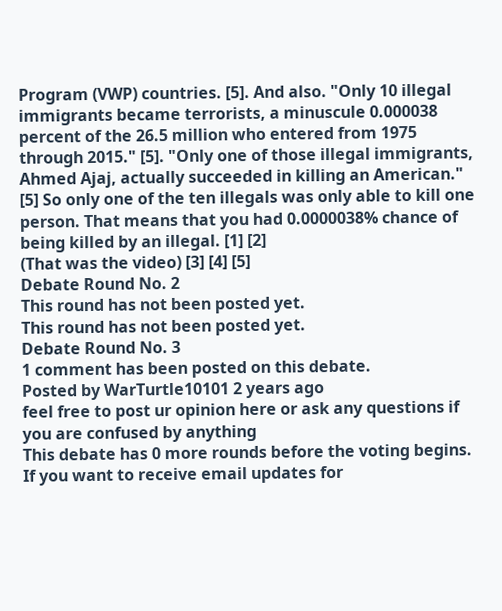Program (VWP) countries. [5]. And also. "Only 10 illegal immigrants became terrorists, a minuscule 0.000038 percent of the 26.5 million who entered from 1975 through 2015." [5]. "Only one of those illegal immigrants, Ahmed Ajaj, actually succeeded in killing an American." [5] So only one of the ten illegals was only able to kill one person. That means that you had 0.0000038% chance of being killed by an illegal. [1] [2]
(That was the video) [3] [4] [5]
Debate Round No. 2
This round has not been posted yet.
This round has not been posted yet.
Debate Round No. 3
1 comment has been posted on this debate.
Posted by WarTurtle10101 2 years ago
feel free to post ur opinion here or ask any questions if you are confused by anything
This debate has 0 more rounds before the voting begins. If you want to receive email updates for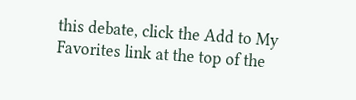this debate, click the Add to My Favorites link at the top of the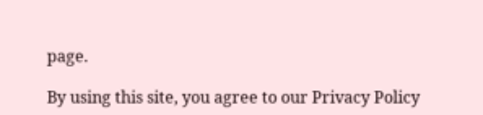page.

By using this site, you agree to our Privacy Policy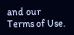and our Terms of Use.